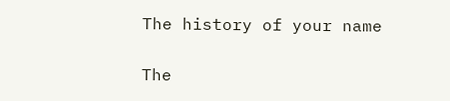The history of your name

The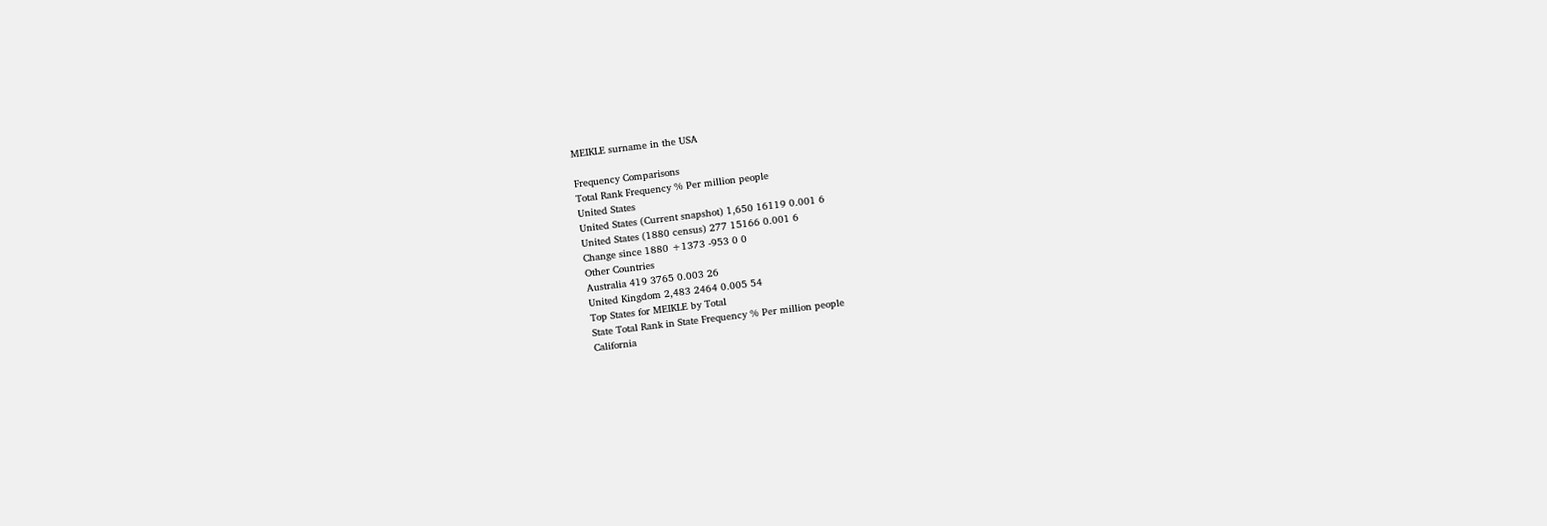MEIKLE surname in the USA

Frequency Comparisons
Total Rank Frequency % Per million people
United States
United States (Current snapshot) 1,650 16119 0.001 6
United States (1880 census) 277 15166 0.001 6
Change since 1880 +1373 -953 0 0
Other Countries
Australia 419 3765 0.003 26
United Kingdom 2,483 2464 0.005 54
Top States for MEIKLE by Total
State Total Rank in State Frequency % Per million people
California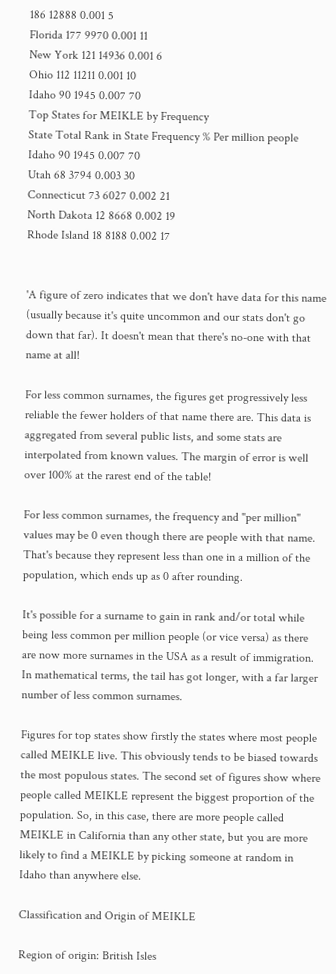186 12888 0.001 5
Florida 177 9970 0.001 11
New York 121 14936 0.001 6
Ohio 112 11211 0.001 10
Idaho 90 1945 0.007 70
Top States for MEIKLE by Frequency
State Total Rank in State Frequency % Per million people
Idaho 90 1945 0.007 70
Utah 68 3794 0.003 30
Connecticut 73 6027 0.002 21
North Dakota 12 8668 0.002 19
Rhode Island 18 8188 0.002 17


'A figure of zero indicates that we don't have data for this name (usually because it's quite uncommon and our stats don't go down that far). It doesn't mean that there's no-one with that name at all!

For less common surnames, the figures get progressively less reliable the fewer holders of that name there are. This data is aggregated from several public lists, and some stats are interpolated from known values. The margin of error is well over 100% at the rarest end of the table!

For less common surnames, the frequency and "per million" values may be 0 even though there are people with that name. That's because they represent less than one in a million of the population, which ends up as 0 after rounding.

It's possible for a surname to gain in rank and/or total while being less common per million people (or vice versa) as there are now more surnames in the USA as a result of immigration. In mathematical terms, the tail has got longer, with a far larger number of less common surnames.

Figures for top states show firstly the states where most people called MEIKLE live. This obviously tends to be biased towards the most populous states. The second set of figures show where people called MEIKLE represent the biggest proportion of the population. So, in this case, there are more people called MEIKLE in California than any other state, but you are more likely to find a MEIKLE by picking someone at random in Idaho than anywhere else.

Classification and Origin of MEIKLE

Region of origin: British Isles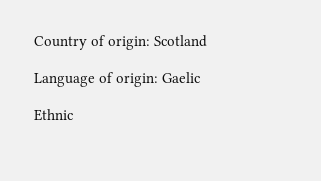Country of origin: Scotland

Language of origin: Gaelic

Ethnic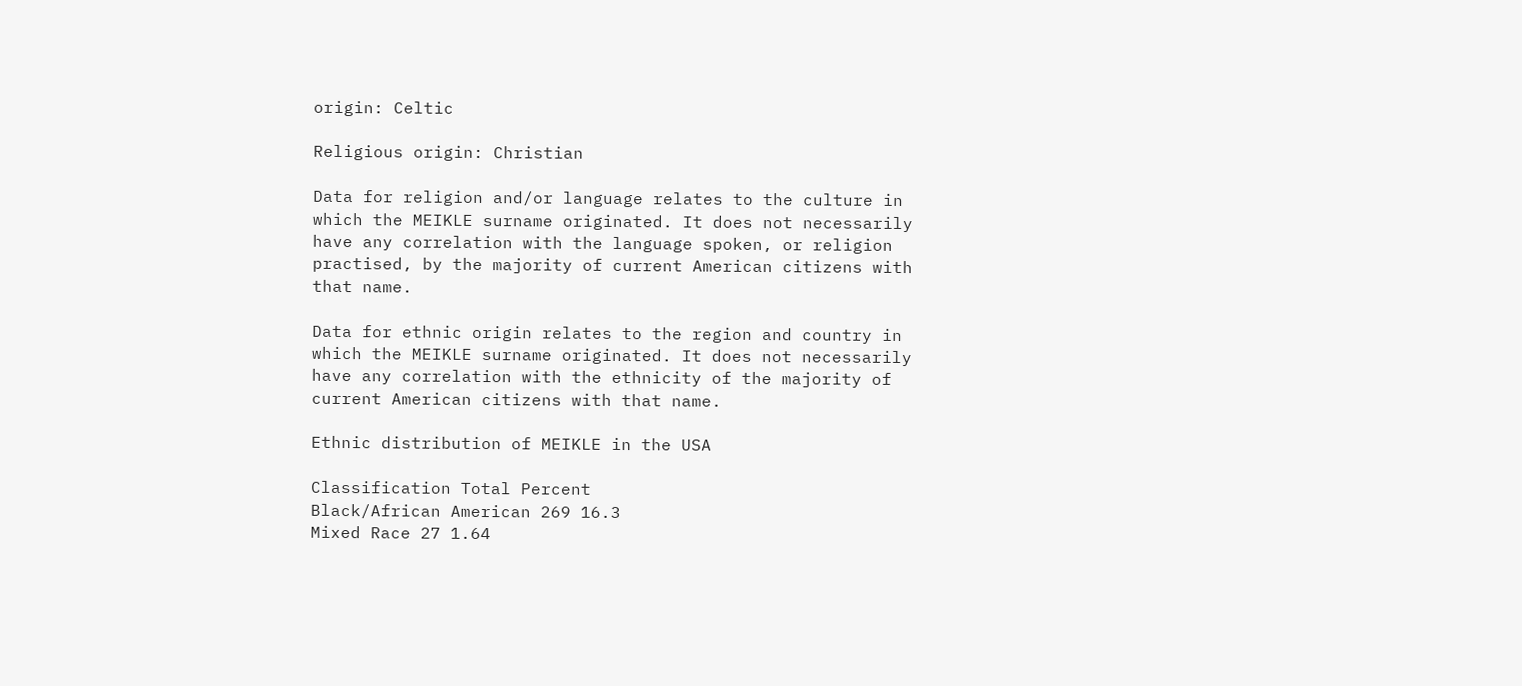origin: Celtic

Religious origin: Christian

Data for religion and/or language relates to the culture in which the MEIKLE surname originated. It does not necessarily have any correlation with the language spoken, or religion practised, by the majority of current American citizens with that name.

Data for ethnic origin relates to the region and country in which the MEIKLE surname originated. It does not necessarily have any correlation with the ethnicity of the majority of current American citizens with that name.

Ethnic distribution of MEIKLE in the USA

Classification Total Percent
Black/African American 269 16.3
Mixed Race 27 1.64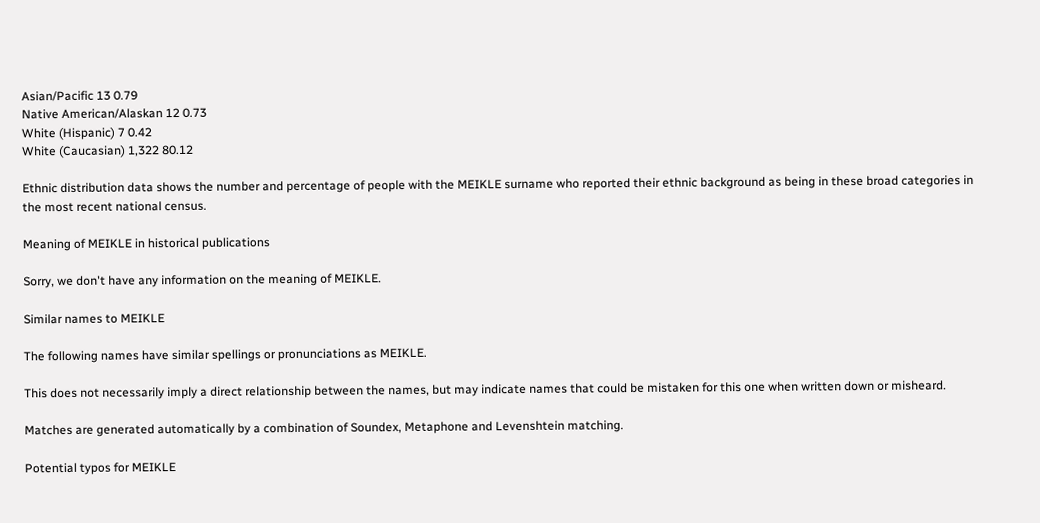Asian/Pacific 13 0.79
Native American/Alaskan 12 0.73
White (Hispanic) 7 0.42
White (Caucasian) 1,322 80.12

Ethnic distribution data shows the number and percentage of people with the MEIKLE surname who reported their ethnic background as being in these broad categories in the most recent national census.

Meaning of MEIKLE in historical publications

Sorry, we don't have any information on the meaning of MEIKLE.

Similar names to MEIKLE

The following names have similar spellings or pronunciations as MEIKLE.

This does not necessarily imply a direct relationship between the names, but may indicate names that could be mistaken for this one when written down or misheard.

Matches are generated automatically by a combination of Soundex, Metaphone and Levenshtein matching.

Potential typos for MEIKLE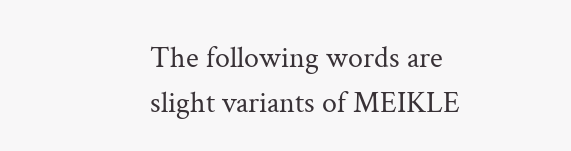The following words are slight variants of MEIKLE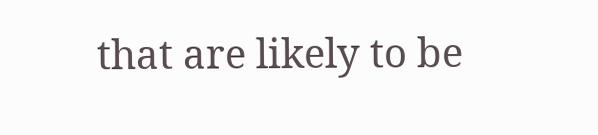that are likely to be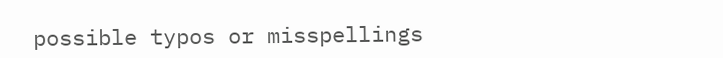possible typos or misspellings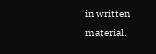in written material.